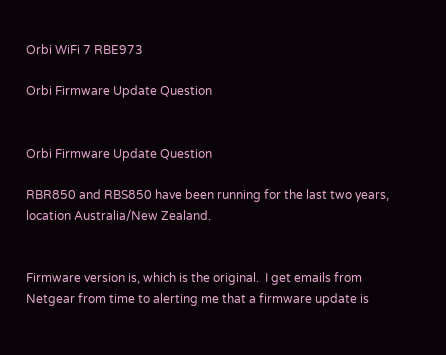Orbi WiFi 7 RBE973

Orbi Firmware Update Question


Orbi Firmware Update Question

RBR850 and RBS850 have been running for the last two years, location Australia/New Zealand.


Firmware version is, which is the original.  I get emails from Netgear from time to alerting me that a firmware update is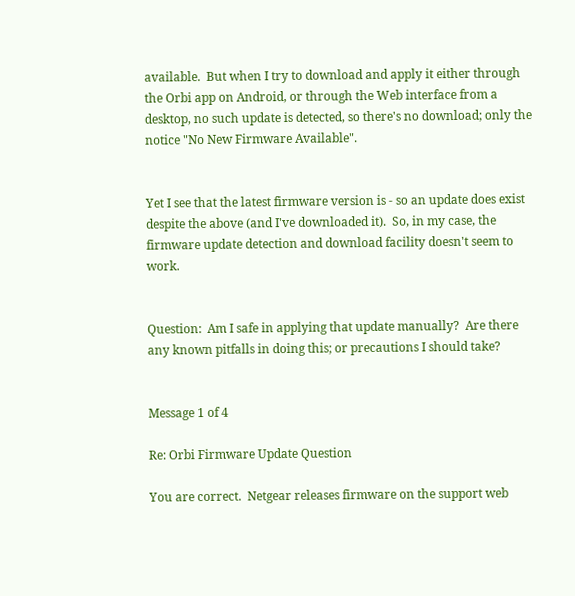available.  But when I try to download and apply it either through the Orbi app on Android, or through the Web interface from a desktop, no such update is detected, so there's no download; only the notice "No New Firmware Available".


Yet I see that the latest firmware version is - so an update does exist despite the above (and I've downloaded it).  So, in my case, the firmware update detection and download facility doesn't seem to work.


Question:  Am I safe in applying that update manually?  Are there any known pitfalls in doing this; or precautions I should take?


Message 1 of 4

Re: Orbi Firmware Update Question

You are correct.  Netgear releases firmware on the support web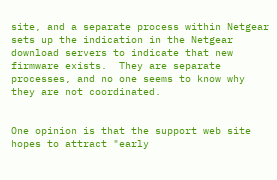site, and a separate process within Netgear sets up the indication in the Netgear download servers to indicate that new firmware exists.  They are separate processes, and no one seems to know why they are not coordinated.


One opinion is that the support web site hopes to attract "early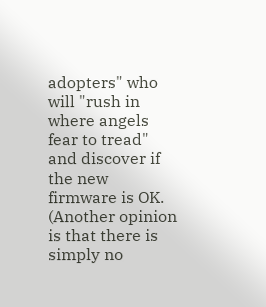adopters" who will "rush in where angels fear to tread" and discover if the new firmware is OK.  (Another opinion is that there is simply no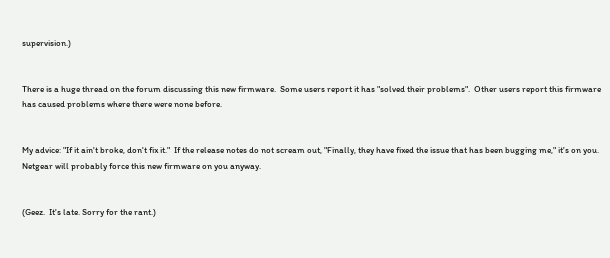supervision.)


There is a huge thread on the forum discussing this new firmware.  Some users report it has "solved their problems".  Other users report this firmware has caused problems where there were none before.


My advice: "If it ain't broke, don't fix it."  If the release notes do not scream out, "Finally, they have fixed the issue that has been bugging me," it's on you.  Netgear will probably force this new firmware on you anyway.


(Geez.  It's late. Sorry for the rant.)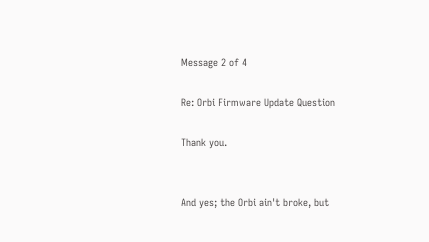Message 2 of 4

Re: Orbi Firmware Update Question

Thank you.


And yes; the Orbi ain't broke, but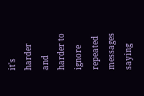it's harder and harder to ignore repeated messages saying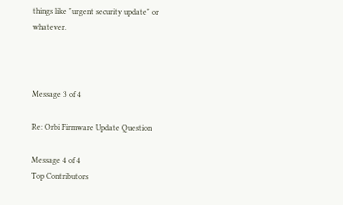things like "urgent security update" or whatever.



Message 3 of 4

Re: Orbi Firmware Update Question

Message 4 of 4
Top Contributors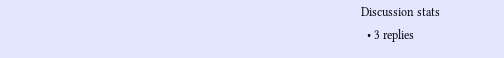Discussion stats
  • 3 replies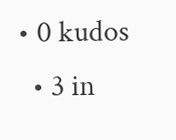• 0 kudos
  • 3 in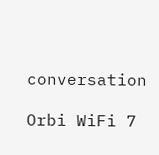conversation

Orbi WiFi 7